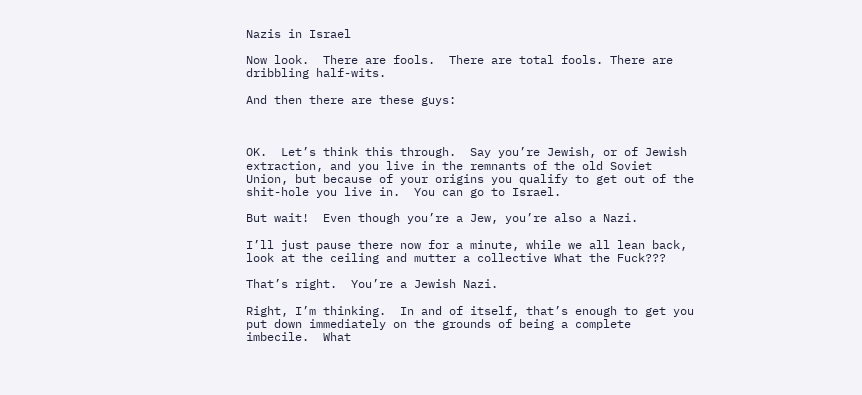Nazis in Israel

Now look.  There are fools.  There are total fools. There are dribbling half-wits.

And then there are these guys:



OK.  Let’s think this through.  Say you’re Jewish, or of Jewish extraction, and you live in the remnants of the old Soviet Union, but because of your origins you qualify to get out of the shit-hole you live in.  You can go to Israel.

But wait!  Even though you’re a Jew, you’re also a Nazi.

I’ll just pause there now for a minute, while we all lean back, look at the ceiling and mutter a collective What the Fuck???

That’s right.  You’re a Jewish Nazi.

Right, I’m thinking.  In and of itself, that’s enough to get you put down immediately on the grounds of being a complete imbecile.  What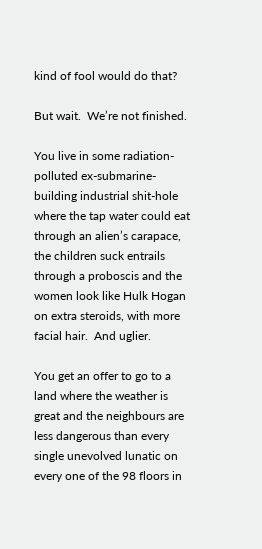kind of fool would do that?

But wait.  We’re not finished.

You live in some radiation-polluted ex-submarine-building industrial shit-hole where the tap water could eat through an alien’s carapace, the children suck entrails through a proboscis and the women look like Hulk Hogan on extra steroids, with more facial hair.  And uglier.

You get an offer to go to a land where the weather is great and the neighbours are less dangerous than every single unevolved lunatic on every one of the 98 floors in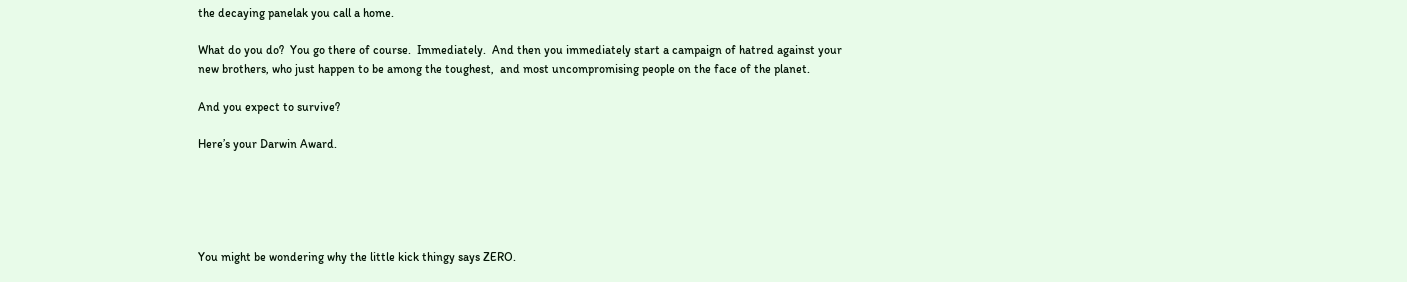the decaying panelak you call a home.

What do you do?  You go there of course.  Immediately.  And then you immediately start a campaign of hatred against your new brothers, who just happen to be among the toughest,  and most uncompromising people on the face of the planet.

And you expect to survive?

Here’s your Darwin Award.





You might be wondering why the little kick thingy says ZERO.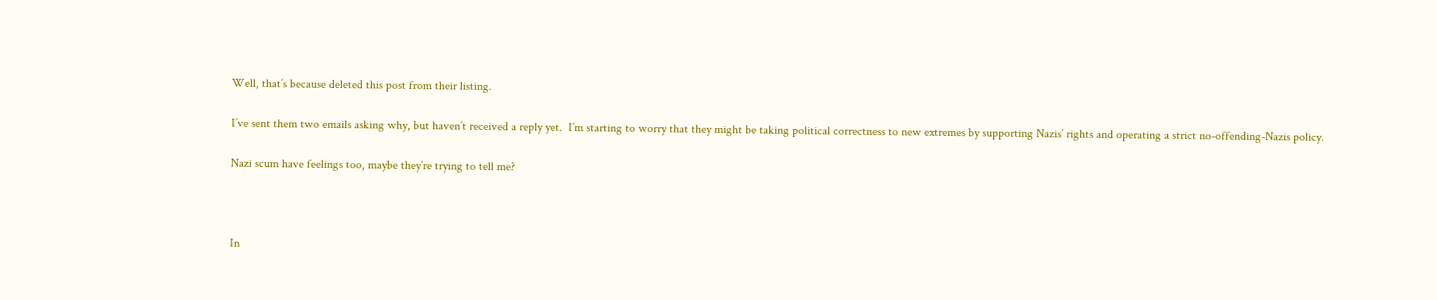Well, that’s because deleted this post from their listing.

I’ve sent them two emails asking why, but haven’t received a reply yet.  I’m starting to worry that they might be taking political correctness to new extremes by supporting Nazis’ rights and operating a strict no-offending-Nazis policy.

Nazi scum have feelings too, maybe they’re trying to tell me?



In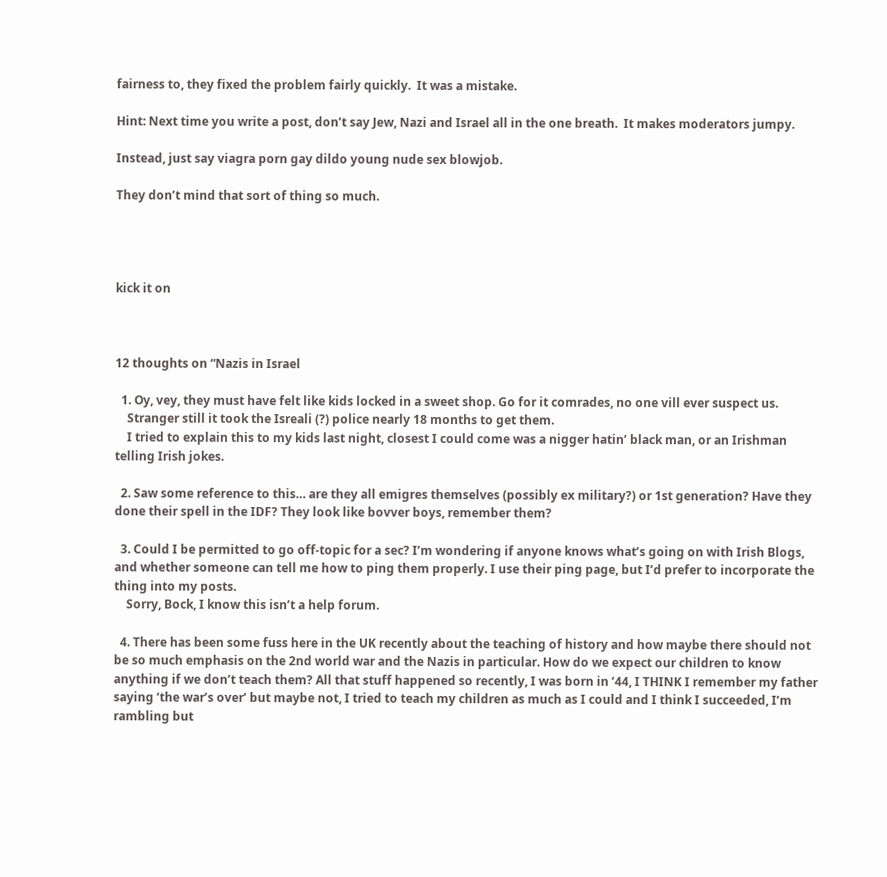fairness to, they fixed the problem fairly quickly.  It was a mistake.

Hint: Next time you write a post, don’t say Jew, Nazi and Israel all in the one breath.  It makes moderators jumpy.

Instead, just say viagra porn gay dildo young nude sex blowjob.

They don’t mind that sort of thing so much.




kick it on



12 thoughts on “Nazis in Israel

  1. Oy, vey, they must have felt like kids locked in a sweet shop. Go for it comrades, no one vill ever suspect us.
    Stranger still it took the Isreali (?) police nearly 18 months to get them.
    I tried to explain this to my kids last night, closest I could come was a nigger hatin’ black man, or an Irishman telling Irish jokes.

  2. Saw some reference to this… are they all emigres themselves (possibly ex military?) or 1st generation? Have they done their spell in the IDF? They look like bovver boys, remember them?

  3. Could I be permitted to go off-topic for a sec? I’m wondering if anyone knows what’s going on with Irish Blogs, and whether someone can tell me how to ping them properly. I use their ping page, but I’d prefer to incorporate the thing into my posts.
    Sorry, Bock, I know this isn’t a help forum.

  4. There has been some fuss here in the UK recently about the teaching of history and how maybe there should not be so much emphasis on the 2nd world war and the Nazis in particular. How do we expect our children to know anything if we don’t teach them? All that stuff happened so recently, I was born in ’44, I THINK I remember my father saying ‘the war’s over’ but maybe not, I tried to teach my children as much as I could and I think I succeeded, I’m rambling but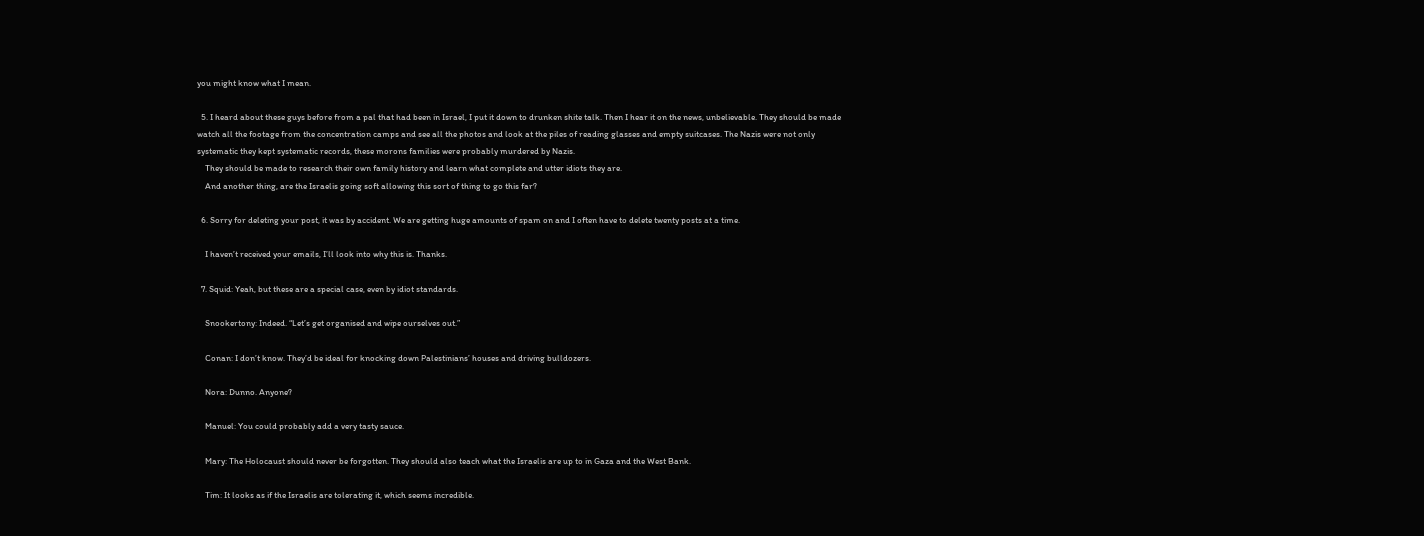you might know what I mean.

  5. I heard about these guys before from a pal that had been in Israel, I put it down to drunken shite talk. Then I hear it on the news, unbelievable. They should be made watch all the footage from the concentration camps and see all the photos and look at the piles of reading glasses and empty suitcases. The Nazis were not only systematic they kept systematic records, these morons families were probably murdered by Nazis.
    They should be made to research their own family history and learn what complete and utter idiots they are.
    And another thing, are the Israelis going soft allowing this sort of thing to go this far?

  6. Sorry for deleting your post, it was by accident. We are getting huge amounts of spam on and I often have to delete twenty posts at a time.

    I haven’t received your emails, I’ll look into why this is. Thanks.

  7. Squid: Yeah, but these are a special case, even by idiot standards.

    Snookertony: Indeed. “Let’s get organised and wipe ourselves out.”

    Conan: I don’t know. They’d be ideal for knocking down Palestinians’ houses and driving bulldozers.

    Nora: Dunno. Anyone?

    Manuel: You could probably add a very tasty sauce.

    Mary: The Holocaust should never be forgotten. They should also teach what the Israelis are up to in Gaza and the West Bank.

    Tim: It looks as if the Israelis are tolerating it, which seems incredible.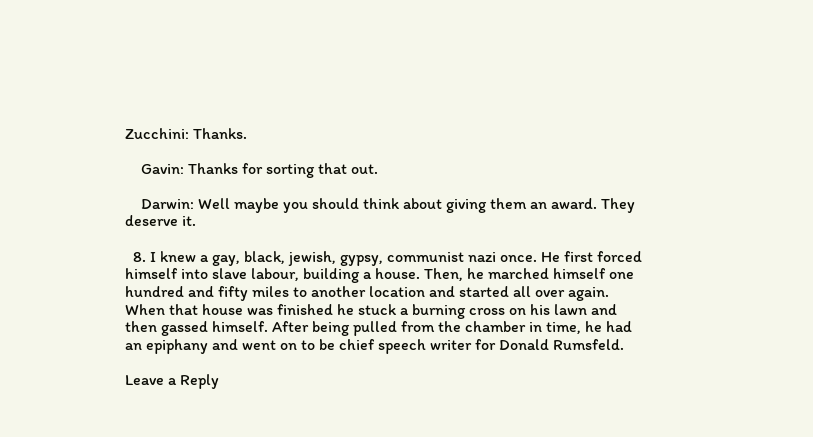Zucchini: Thanks.

    Gavin: Thanks for sorting that out.

    Darwin: Well maybe you should think about giving them an award. They deserve it.

  8. I knew a gay, black, jewish, gypsy, communist nazi once. He first forced himself into slave labour, building a house. Then, he marched himself one hundred and fifty miles to another location and started all over again. When that house was finished he stuck a burning cross on his lawn and then gassed himself. After being pulled from the chamber in time, he had an epiphany and went on to be chief speech writer for Donald Rumsfeld.

Leave a Reply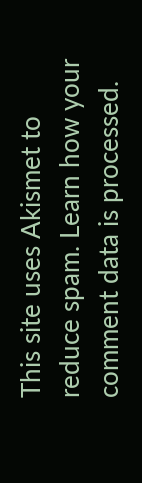This site uses Akismet to reduce spam. Learn how your comment data is processed.